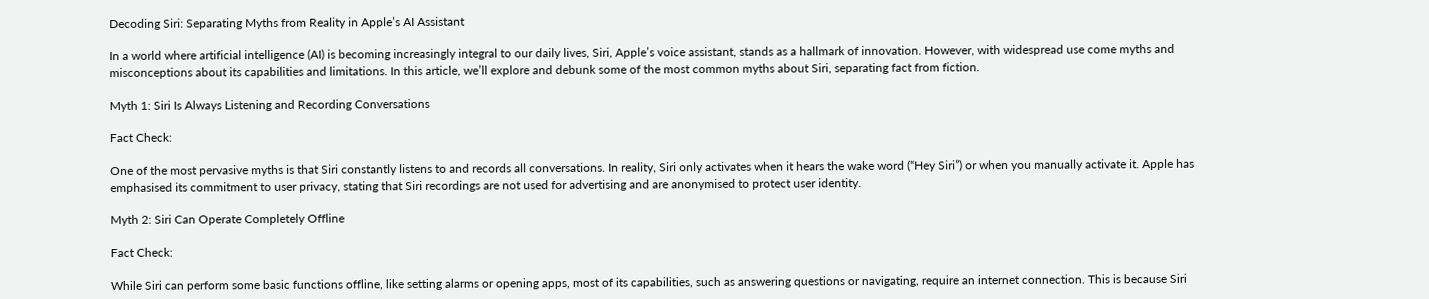Decoding Siri: Separating Myths from Reality in Apple’s AI Assistant

In a world where artificial intelligence (AI) is becoming increasingly integral to our daily lives, Siri, Apple’s voice assistant, stands as a hallmark of innovation. However, with widespread use come myths and misconceptions about its capabilities and limitations. In this article, we’ll explore and debunk some of the most common myths about Siri, separating fact from fiction.

Myth 1: Siri Is Always Listening and Recording Conversations

Fact Check:

One of the most pervasive myths is that Siri constantly listens to and records all conversations. In reality, Siri only activates when it hears the wake word (“Hey Siri”) or when you manually activate it. Apple has emphasised its commitment to user privacy, stating that Siri recordings are not used for advertising and are anonymised to protect user identity.

Myth 2: Siri Can Operate Completely Offline

Fact Check:

While Siri can perform some basic functions offline, like setting alarms or opening apps, most of its capabilities, such as answering questions or navigating, require an internet connection. This is because Siri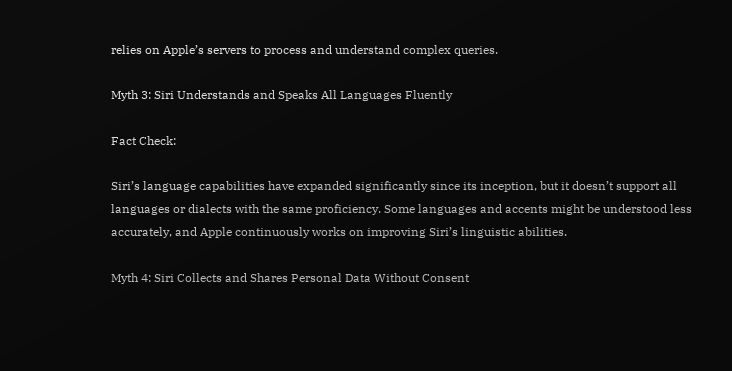relies on Apple’s servers to process and understand complex queries.

Myth 3: Siri Understands and Speaks All Languages Fluently

Fact Check:

Siri’s language capabilities have expanded significantly since its inception, but it doesn’t support all languages or dialects with the same proficiency. Some languages and accents might be understood less accurately, and Apple continuously works on improving Siri’s linguistic abilities.

Myth 4: Siri Collects and Shares Personal Data Without Consent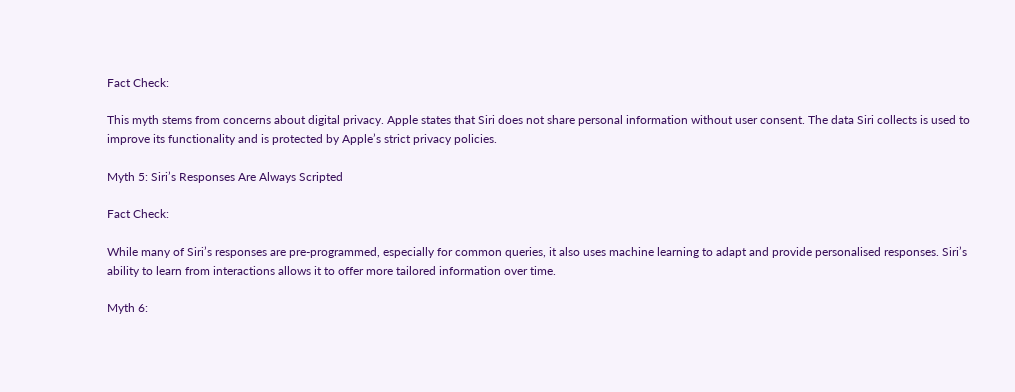Fact Check:

This myth stems from concerns about digital privacy. Apple states that Siri does not share personal information without user consent. The data Siri collects is used to improve its functionality and is protected by Apple’s strict privacy policies.

Myth 5: Siri’s Responses Are Always Scripted

Fact Check:

While many of Siri’s responses are pre-programmed, especially for common queries, it also uses machine learning to adapt and provide personalised responses. Siri’s ability to learn from interactions allows it to offer more tailored information over time.

Myth 6: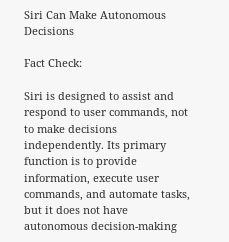Siri Can Make Autonomous Decisions

Fact Check:

Siri is designed to assist and respond to user commands, not to make decisions independently. Its primary function is to provide information, execute user commands, and automate tasks, but it does not have autonomous decision-making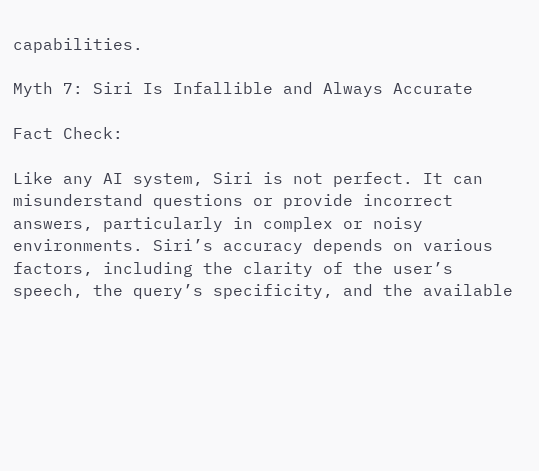capabilities.

Myth 7: Siri Is Infallible and Always Accurate

Fact Check:

Like any AI system, Siri is not perfect. It can misunderstand questions or provide incorrect answers, particularly in complex or noisy environments. Siri’s accuracy depends on various factors, including the clarity of the user’s speech, the query’s specificity, and the available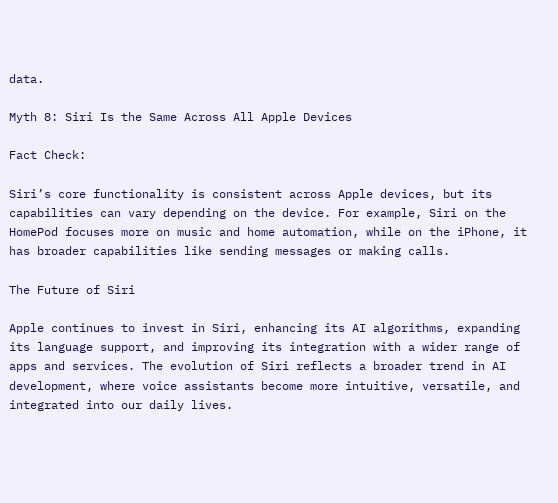data.

Myth 8: Siri Is the Same Across All Apple Devices

Fact Check:

Siri’s core functionality is consistent across Apple devices, but its capabilities can vary depending on the device. For example, Siri on the HomePod focuses more on music and home automation, while on the iPhone, it has broader capabilities like sending messages or making calls.

The Future of Siri

Apple continues to invest in Siri, enhancing its AI algorithms, expanding its language support, and improving its integration with a wider range of apps and services. The evolution of Siri reflects a broader trend in AI development, where voice assistants become more intuitive, versatile, and integrated into our daily lives.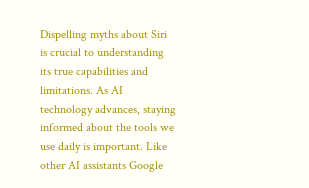Dispelling myths about Siri is crucial to understanding its true capabilities and limitations. As AI technology advances, staying informed about the tools we use daily is important. Like other AI assistants Google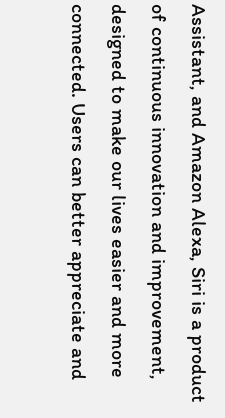Assistant, and Amazon Alexa, Siri is a product of continuous innovation and improvement, designed to make our lives easier and more connected. Users can better appreciate and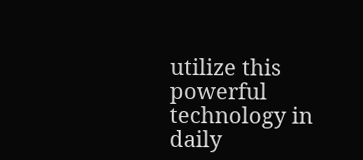utilize this powerful technology in daily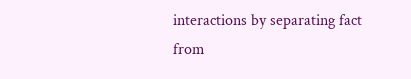interactions by separating fact from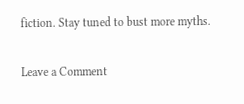fiction. Stay tuned to bust more myths.

Leave a Comment